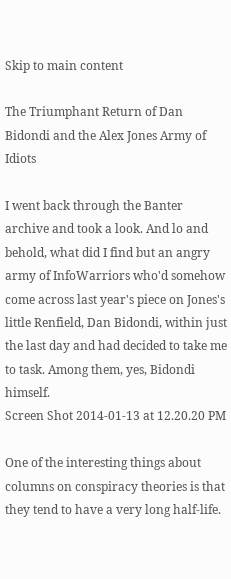Skip to main content

The Triumphant Return of Dan Bidondi and the Alex Jones Army of Idiots

I went back through the Banter archive and took a look. And lo and behold, what did I find but an angry army of InfoWarriors who'd somehow come across last year's piece on Jones's little Renfield, Dan Bidondi, within just the last day and had decided to take me to task. Among them, yes, Bidondi himself.
Screen Shot 2014-01-13 at 12.20.20 PM

One of the interesting things about columns on conspiracy theories is that they tend to have a very long half-life.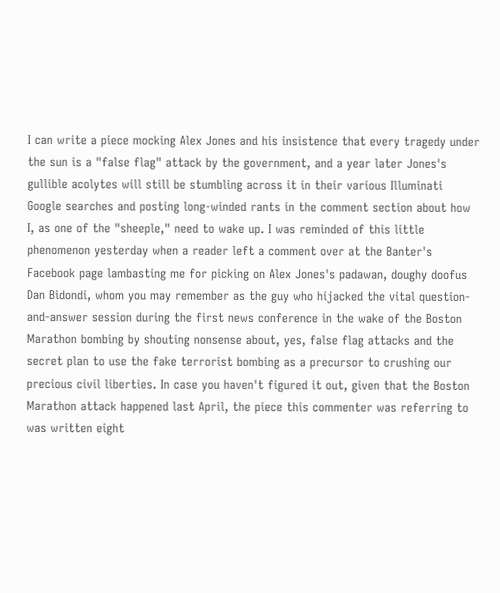I can write a piece mocking Alex Jones and his insistence that every tragedy under the sun is a "false flag" attack by the government, and a year later Jones's gullible acolytes will still be stumbling across it in their various Illuminati Google searches and posting long-winded rants in the comment section about how I, as one of the "sheeple," need to wake up. I was reminded of this little phenomenon yesterday when a reader left a comment over at the Banter's Facebook page lambasting me for picking on Alex Jones's padawan, doughy doofus Dan Bidondi, whom you may remember as the guy who hijacked the vital question-and-answer session during the first news conference in the wake of the Boston Marathon bombing by shouting nonsense about, yes, false flag attacks and the secret plan to use the fake terrorist bombing as a precursor to crushing our precious civil liberties. In case you haven't figured it out, given that the Boston Marathon attack happened last April, the piece this commenter was referring to was written eight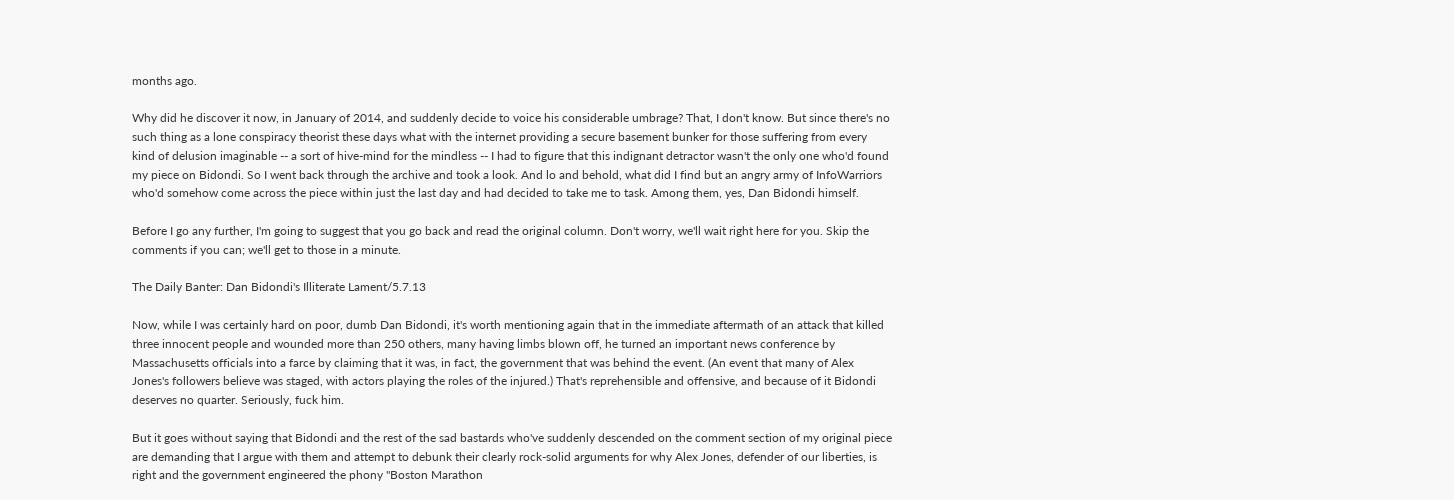months ago.

Why did he discover it now, in January of 2014, and suddenly decide to voice his considerable umbrage? That, I don't know. But since there's no such thing as a lone conspiracy theorist these days what with the internet providing a secure basement bunker for those suffering from every kind of delusion imaginable -- a sort of hive-mind for the mindless -- I had to figure that this indignant detractor wasn't the only one who'd found my piece on Bidondi. So I went back through the archive and took a look. And lo and behold, what did I find but an angry army of InfoWarriors who'd somehow come across the piece within just the last day and had decided to take me to task. Among them, yes, Dan Bidondi himself.

Before I go any further, I'm going to suggest that you go back and read the original column. Don't worry, we'll wait right here for you. Skip the comments if you can; we'll get to those in a minute.

The Daily Banter: Dan Bidondi's Illiterate Lament/5.7.13

Now, while I was certainly hard on poor, dumb Dan Bidondi, it's worth mentioning again that in the immediate aftermath of an attack that killed three innocent people and wounded more than 250 others, many having limbs blown off, he turned an important news conference by Massachusetts officials into a farce by claiming that it was, in fact, the government that was behind the event. (An event that many of Alex Jones's followers believe was staged, with actors playing the roles of the injured.) That's reprehensible and offensive, and because of it Bidondi deserves no quarter. Seriously, fuck him.

But it goes without saying that Bidondi and the rest of the sad bastards who've suddenly descended on the comment section of my original piece are demanding that I argue with them and attempt to debunk their clearly rock-solid arguments for why Alex Jones, defender of our liberties, is right and the government engineered the phony "Boston Marathon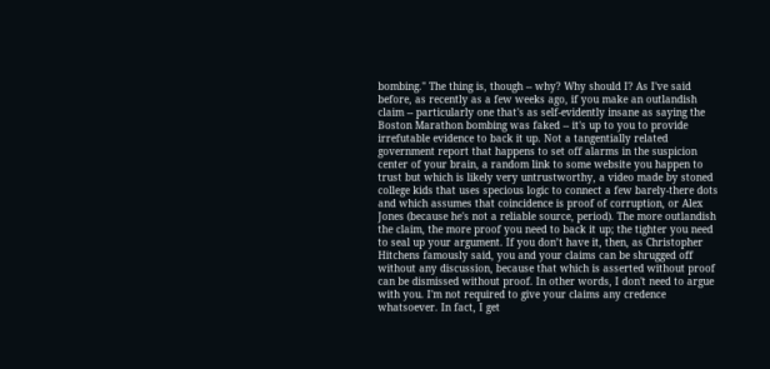bombing." The thing is, though -- why? Why should I? As I've said before, as recently as a few weeks ago, if you make an outlandish claim -- particularly one that's as self-evidently insane as saying the Boston Marathon bombing was faked -- it's up to you to provide irrefutable evidence to back it up. Not a tangentially related government report that happens to set off alarms in the suspicion center of your brain, a random link to some website you happen to trust but which is likely very untrustworthy, a video made by stoned college kids that uses specious logic to connect a few barely-there dots and which assumes that coincidence is proof of corruption, or Alex Jones (because he's not a reliable source, period). The more outlandish the claim, the more proof you need to back it up; the tighter you need to seal up your argument. If you don’t have it, then, as Christopher Hitchens famously said, you and your claims can be shrugged off without any discussion, because that which is asserted without proof can be dismissed without proof. In other words, I don't need to argue with you. I'm not required to give your claims any credence whatsoever. In fact, I get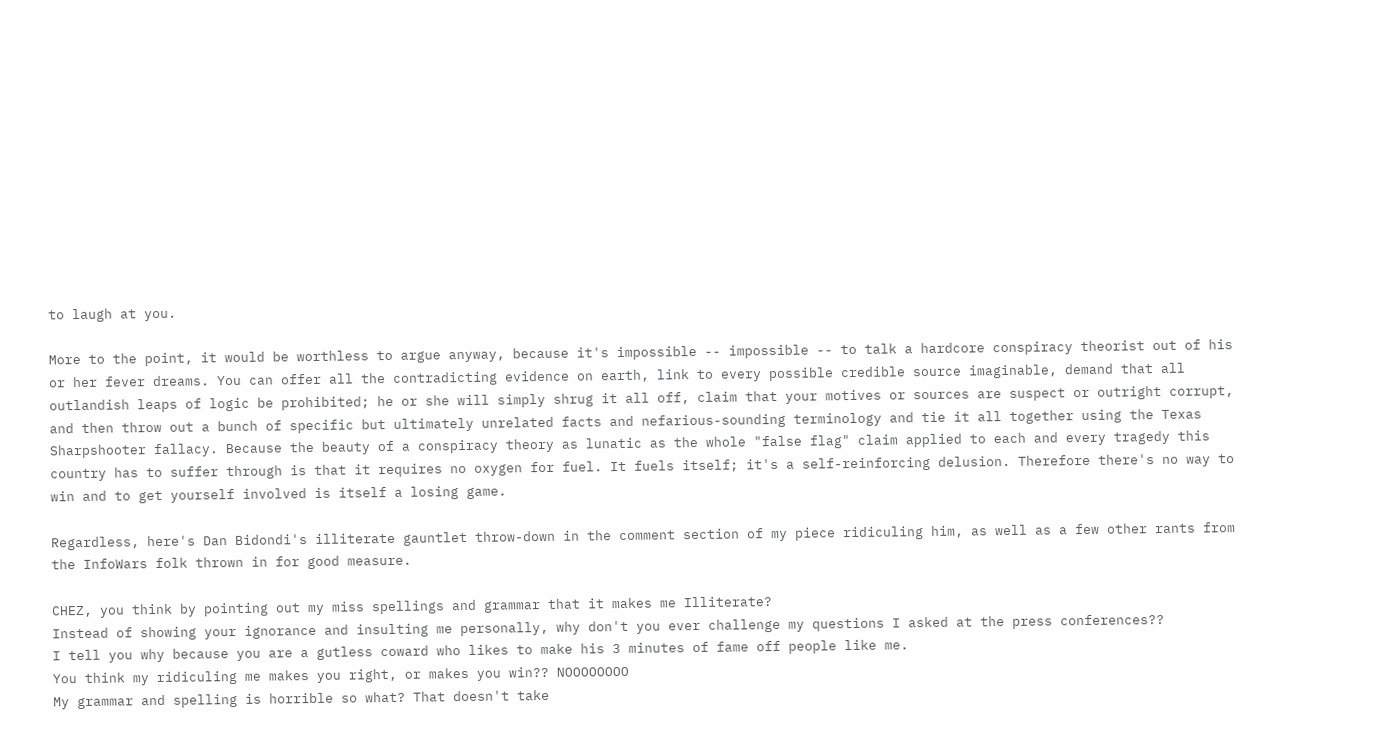to laugh at you.

More to the point, it would be worthless to argue anyway, because it's impossible -- impossible -- to talk a hardcore conspiracy theorist out of his or her fever dreams. You can offer all the contradicting evidence on earth, link to every possible credible source imaginable, demand that all outlandish leaps of logic be prohibited; he or she will simply shrug it all off, claim that your motives or sources are suspect or outright corrupt, and then throw out a bunch of specific but ultimately unrelated facts and nefarious-sounding terminology and tie it all together using the Texas Sharpshooter fallacy. Because the beauty of a conspiracy theory as lunatic as the whole "false flag" claim applied to each and every tragedy this country has to suffer through is that it requires no oxygen for fuel. It fuels itself; it's a self-reinforcing delusion. Therefore there's no way to win and to get yourself involved is itself a losing game.

Regardless, here's Dan Bidondi's illiterate gauntlet throw-down in the comment section of my piece ridiculing him, as well as a few other rants from the InfoWars folk thrown in for good measure.

CHEZ, you think by pointing out my miss spellings and grammar that it makes me Illiterate?
Instead of showing your ignorance and insulting me personally, why don't you ever challenge my questions I asked at the press conferences??
I tell you why because you are a gutless coward who likes to make his 3 minutes of fame off people like me.
You think my ridiculing me makes you right, or makes you win?? NOOOOOOOO
My grammar and spelling is horrible so what? That doesn't take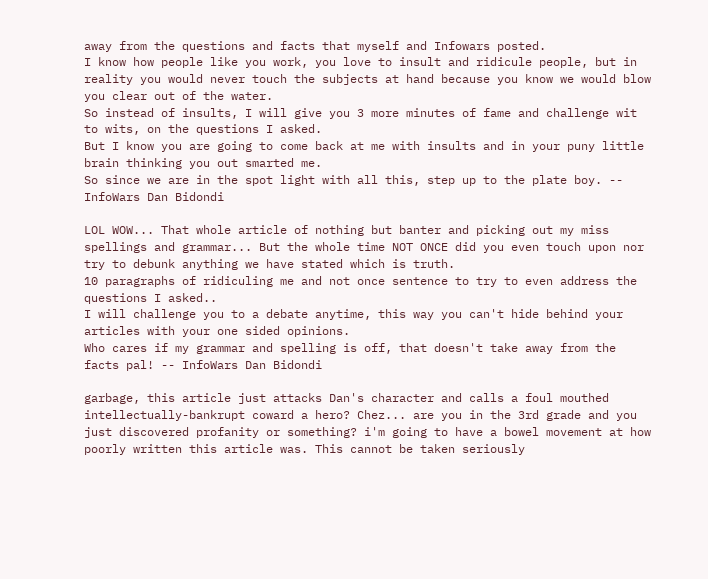away from the questions and facts that myself and Infowars posted.
I know how people like you work, you love to insult and ridicule people, but in reality you would never touch the subjects at hand because you know we would blow you clear out of the water.
So instead of insults, I will give you 3 more minutes of fame and challenge wit to wits, on the questions I asked.
But I know you are going to come back at me with insults and in your puny little brain thinking you out smarted me.
So since we are in the spot light with all this, step up to the plate boy. -- InfoWars Dan Bidondi

LOL WOW... That whole article of nothing but banter and picking out my miss spellings and grammar... But the whole time NOT ONCE did you even touch upon nor try to debunk anything we have stated which is truth.
10 paragraphs of ridiculing me and not once sentence to try to even address the questions I asked..
I will challenge you to a debate anytime, this way you can't hide behind your articles with your one sided opinions.
Who cares if my grammar and spelling is off, that doesn't take away from the facts pal! -- InfoWars Dan Bidondi

garbage, this article just attacks Dan's character and calls a foul mouthed intellectually-bankrupt coward a hero? Chez... are you in the 3rd grade and you just discovered profanity or something? i'm going to have a bowel movement at how poorly written this article was. This cannot be taken seriously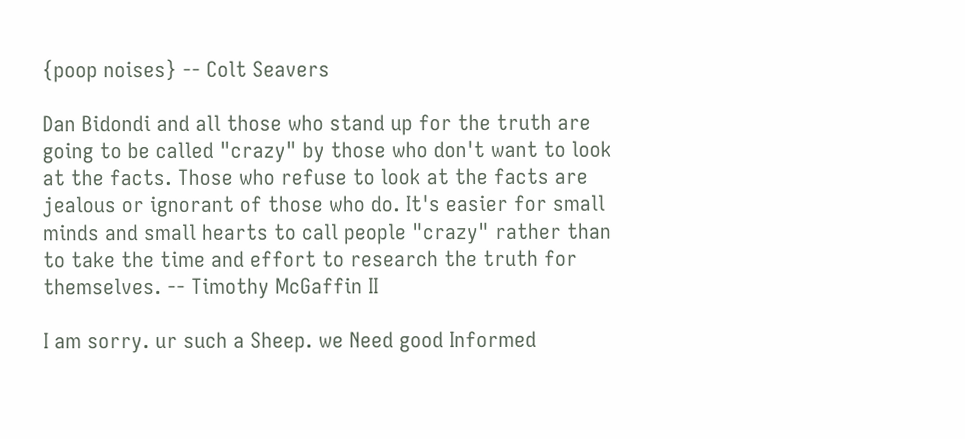{poop noises} -- Colt Seavers

Dan Bidondi and all those who stand up for the truth are going to be called "crazy" by those who don't want to look at the facts. Those who refuse to look at the facts are jealous or ignorant of those who do. It's easier for small minds and small hearts to call people "crazy" rather than to take the time and effort to research the truth for themselves. -- Timothy McGaffin II

I am sorry. ur such a Sheep. we Need good Informed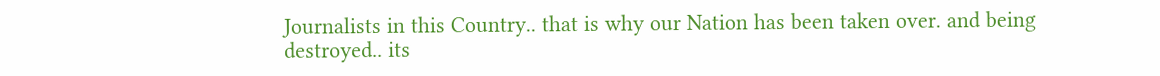Journalists in this Country.. that is why our Nation has been taken over. and being destroyed.. its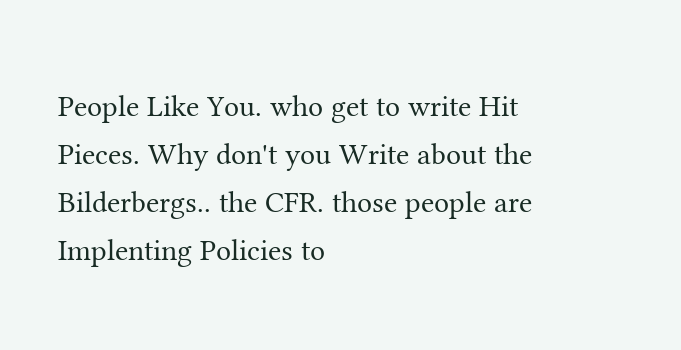People Like You. who get to write Hit Pieces. Why don't you Write about the Bilderbergs.. the CFR. those people are Implenting Policies to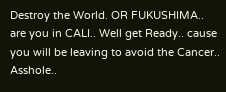Destroy the World. OR FUKUSHIMA.. are you in CALI.. Well get Ready.. cause you will be leaving to avoid the Cancer.. Asshole..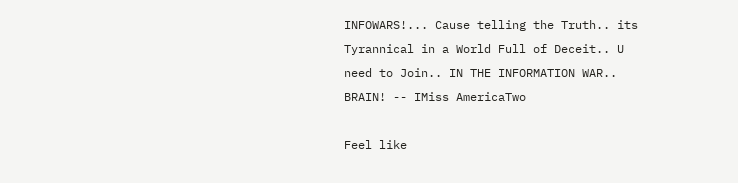INFOWARS!... Cause telling the Truth.. its Tyrannical in a World Full of Deceit.. U need to Join.. IN THE INFORMATION WAR.. BRAIN! -- IMiss AmericaTwo

Feel like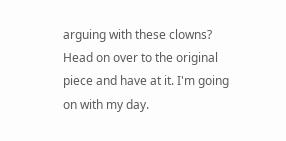arguing with these clowns? Head on over to the original piece and have at it. I'm going on with my day.